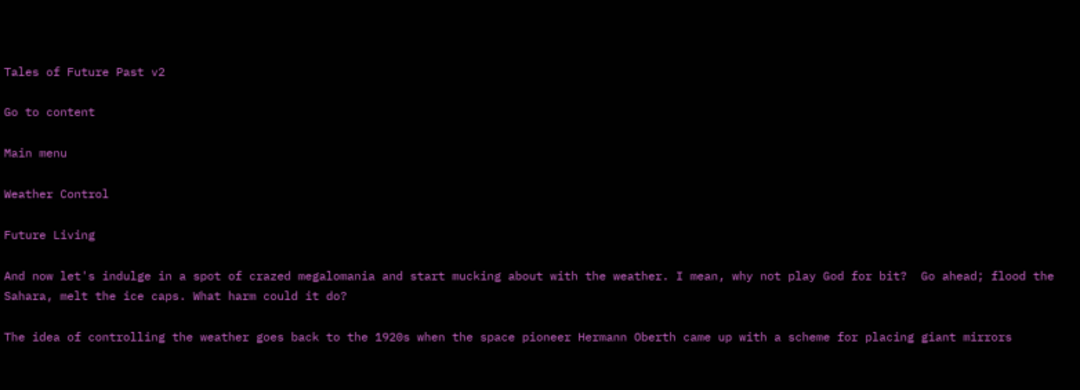Tales of Future Past v2

Go to content

Main menu

Weather Control

Future Living

And now let's indulge in a spot of crazed megalomania and start mucking about with the weather. I mean, why not play God for bit?  Go ahead; flood the Sahara, melt the ice caps. What harm could it do?

The idea of controlling the weather goes back to the 1920s when the space pioneer Hermann Oberth came up with a scheme for placing giant mirrors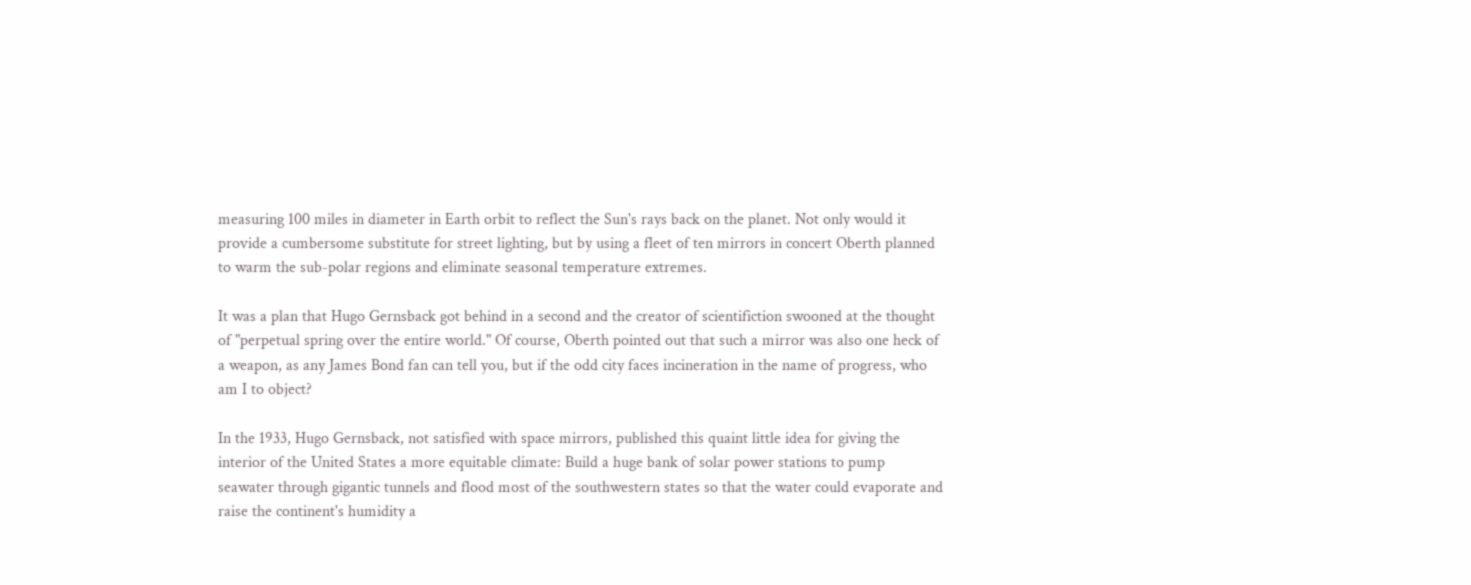measuring 100 miles in diameter in Earth orbit to reflect the Sun's rays back on the planet. Not only would it provide a cumbersome substitute for street lighting, but by using a fleet of ten mirrors in concert Oberth planned to warm the sub-polar regions and eliminate seasonal temperature extremes.

It was a plan that Hugo Gernsback got behind in a second and the creator of scientifiction swooned at the thought of "perpetual spring over the entire world." Of course, Oberth pointed out that such a mirror was also one heck of a weapon, as any James Bond fan can tell you, but if the odd city faces incineration in the name of progress, who am I to object?

In the 1933, Hugo Gernsback, not satisfied with space mirrors, published this quaint little idea for giving the interior of the United States a more equitable climate: Build a huge bank of solar power stations to pump seawater through gigantic tunnels and flood most of the southwestern states so that the water could evaporate and raise the continent's humidity a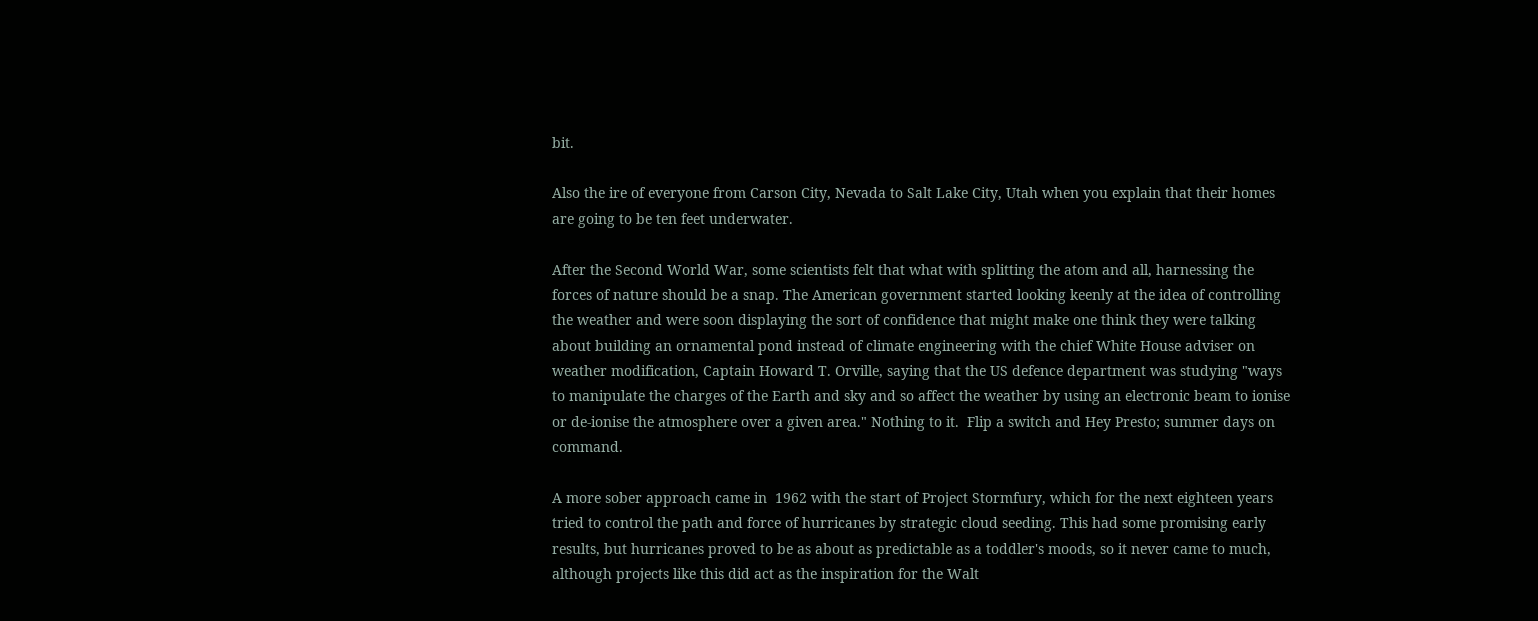bit.

Also the ire of everyone from Carson City, Nevada to Salt Lake City, Utah when you explain that their homes are going to be ten feet underwater.

After the Second World War, some scientists felt that what with splitting the atom and all, harnessing the forces of nature should be a snap. The American government started looking keenly at the idea of controlling the weather and were soon displaying the sort of confidence that might make one think they were talking about building an ornamental pond instead of climate engineering with the chief White House adviser on weather modification, Captain Howard T. Orville, saying that the US defence department was studying "ways to manipulate the charges of the Earth and sky and so affect the weather by using an electronic beam to ionise or de-ionise the atmosphere over a given area." Nothing to it.  Flip a switch and Hey Presto; summer days on command.

A more sober approach came in  1962 with the start of Project Stormfury, which for the next eighteen years tried to control the path and force of hurricanes by strategic cloud seeding. This had some promising early results, but hurricanes proved to be as about as predictable as a toddler's moods, so it never came to much, although projects like this did act as the inspiration for the Walt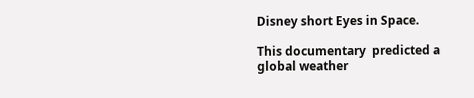Disney short Eyes in Space.

This documentary  predicted a global weather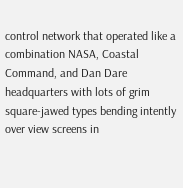control network that operated like a combination NASA, Coastal Command, and Dan Dare headquarters with lots of grim square-jawed types bending intently over view screens in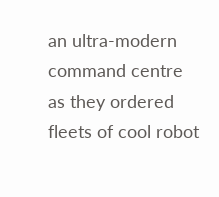an ultra-modern command centre as they ordered fleets of cool robot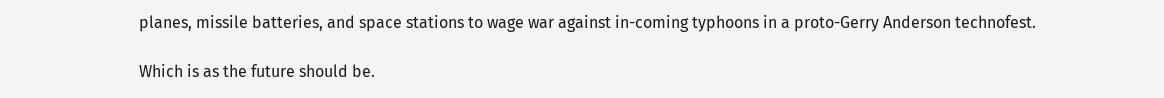planes, missile batteries, and space stations to wage war against in-coming typhoons in a proto-Gerry Anderson technofest.

Which is as the future should be.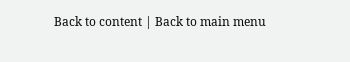Back to content | Back to main menu